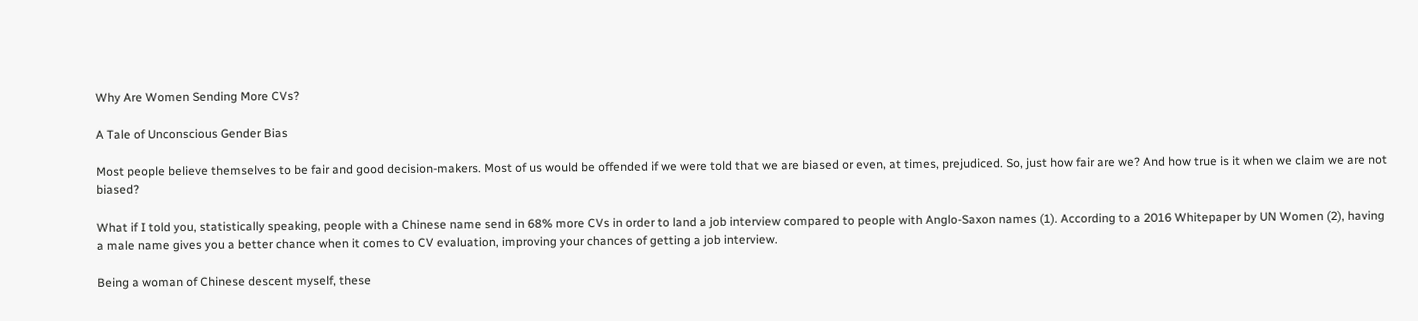Why Are Women Sending More CVs?

A Tale of Unconscious Gender Bias

Most people believe themselves to be fair and good decision-makers. Most of us would be offended if we were told that we are biased or even‚ at times, prejudiced. So, just how fair are we? And how true is it when we claim we are not biased?

What if I told you, statistically speaking, people with a Chinese name send in 68% more CVs in order to land a job interview compared to people with Anglo-Saxon names (1). According to a 2016 Whitepaper by UN Women (2), having a male name gives you a better chance when it comes to CV evaluation, improving your chances of getting a job interview.

Being a woman of Chinese descent myself, these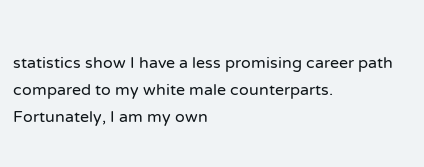statistics show I have a less promising career path compared to my white male counterparts. Fortunately, I am my own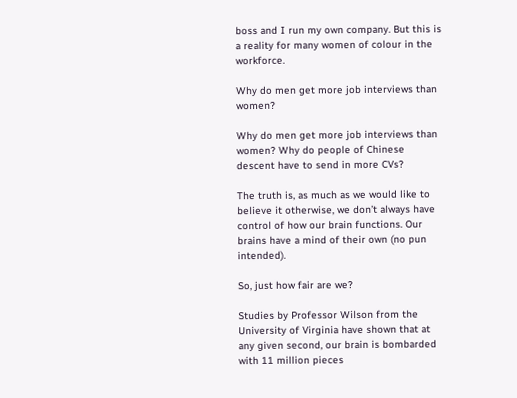boss and I run my own company. But this is a reality for many women of colour in the workforce.

Why do men get more job interviews than women?

Why do men get more job interviews than women? Why do people of Chinese descent have to send in more CVs?

The truth is, as much as we would like to believe it otherwise, we don’t always have control of how our brain functions. Our brains have a mind of their own (no pun intended).

So, just how fair are we?

Studies by Professor Wilson from the University of Virginia have shown that at any given second, our brain is bombarded with 11 million pieces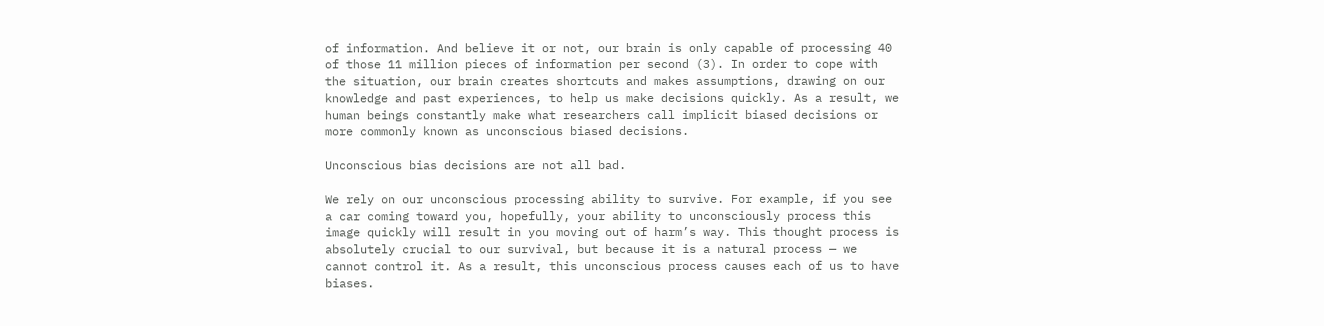of information. And believe it or not, our brain is only capable of processing 40 of those 11 million pieces of information per second (3). In order to cope with the situation, our brain creates shortcuts and makes assumptions, drawing on our knowledge and past experiences, to help us make decisions quickly. As a result, we human beings constantly make what researchers call implicit biased decisions or more commonly known as unconscious biased decisions.

Unconscious bias decisions are not all bad.

We rely on our unconscious processing ability to survive. For example, if you see a car coming toward you, hopefully, your ability to unconsciously process this image quickly will result in you moving out of harm’s way. This thought process is absolutely crucial to our survival, but because it is a natural process — we cannot control it. As a result, this unconscious process causes each of us to have biases.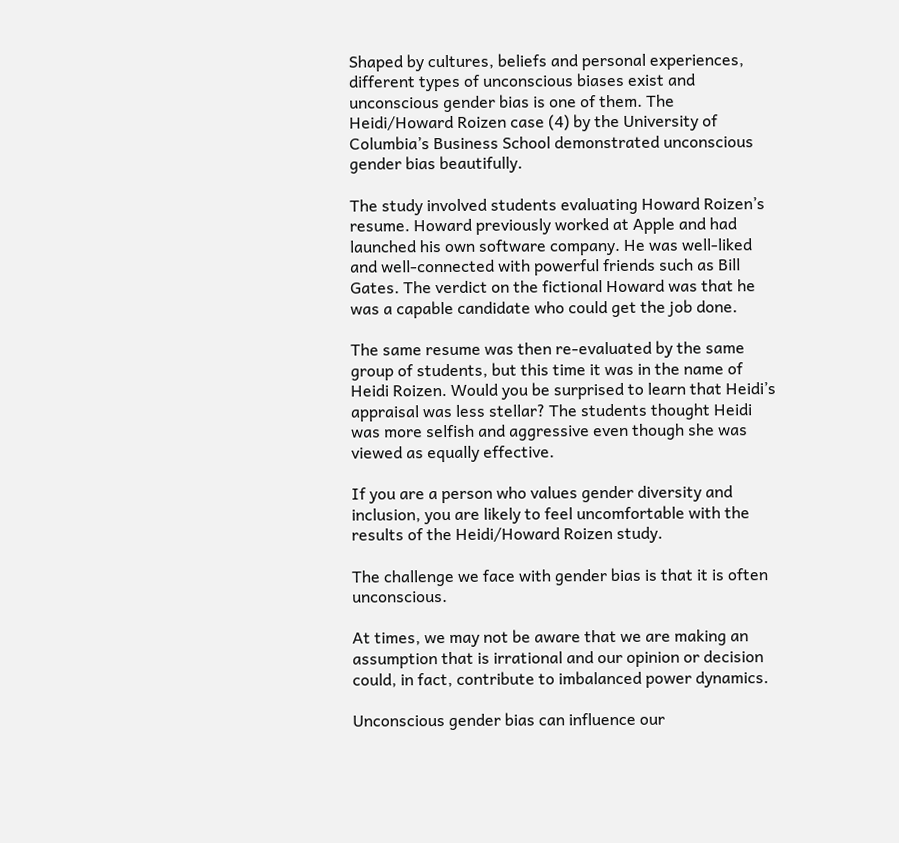Shaped by cultures, beliefs and personal experiences, different types of unconscious biases exist and unconscious gender bias is one of them. The Heidi/Howard Roizen case (4) by the University of Columbia’s Business School demonstrated unconscious gender bias beautifully.

The study involved students evaluating Howard Roizen’s resume. Howard previously worked at Apple and had launched his own software company. He was well-liked and well-connected with powerful friends such as Bill Gates. The verdict on the fictional Howard was that he was a capable candidate who could get the job done.

The same resume was then re-evaluated by the same group of students, but this time it was in the name of Heidi Roizen. Would you be surprised to learn that Heidi’s appraisal was less stellar? The students thought Heidi was more selfish and aggressive even though she was viewed as equally effective.

If you are a person who values gender diversity and inclusion, you are likely to feel uncomfortable with the results of the Heidi/Howard Roizen study.

The challenge we face with gender bias is that it is often unconscious.

At times, we may not be aware that we are making an assumption that is irrational and our opinion or decision could, in fact, contribute to imbalanced power dynamics.

Unconscious gender bias can influence our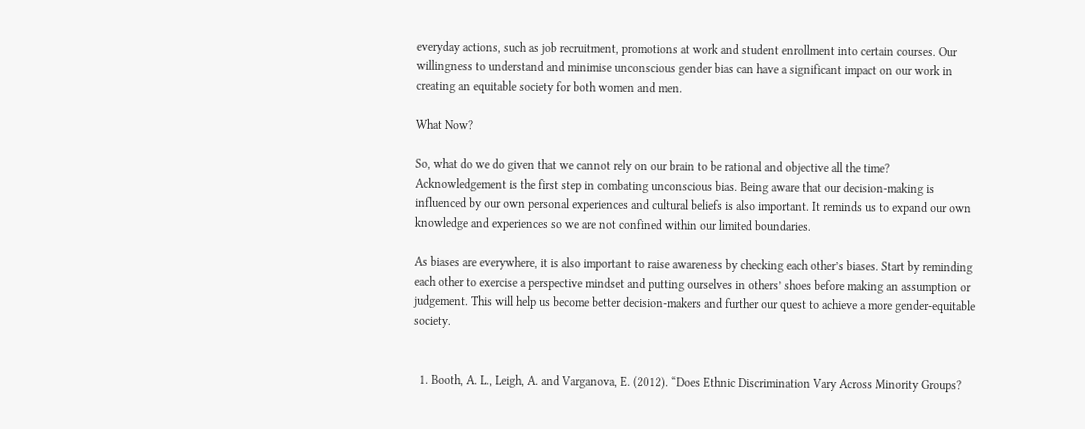everyday actions, such as job recruitment, promotions at work and student enrollment into certain courses. Our willingness to understand and minimise unconscious gender bias can have a significant impact on our work in creating an equitable society for both women and men.

What Now?

So, what do we do given that we cannot rely on our brain to be rational and objective all the time? Acknowledgement is the first step in combating unconscious bias. Being aware that our decision-making is influenced by our own personal experiences and cultural beliefs is also important. It reminds us to expand our own knowledge and experiences so we are not confined within our limited boundaries.

As biases are everywhere, it is also important to raise awareness by checking each other’s biases. Start by reminding each other to exercise a perspective mindset and putting ourselves in others’ shoes before making an assumption or judgement. This will help us become better decision-makers and further our quest to achieve a more gender-equitable society.


  1. Booth, A. L., Leigh, A. and Varganova, E. (2012). “Does Ethnic Discrimination Vary Across Minority Groups?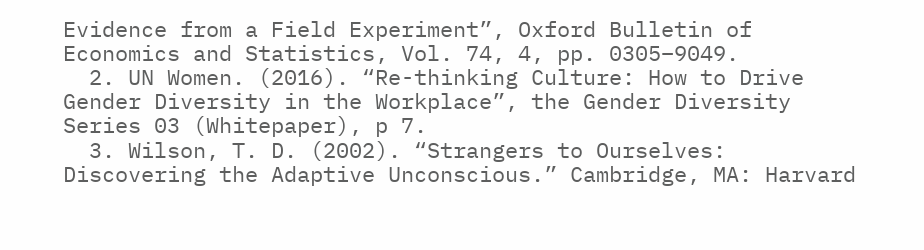Evidence from a Field Experiment”, Oxford Bulletin of Economics and Statistics, Vol. 74, 4, pp. 0305–9049.
  2. UN Women. (2016). “Re-thinking Culture: How to Drive Gender Diversity in the Workplace”, the Gender Diversity Series 03 (Whitepaper), p 7.
  3. Wilson, T. D. (2002). “Strangers to Ourselves: Discovering the Adaptive Unconscious.” Cambridge, MA: Harvard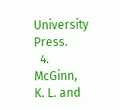University Press.
  4. McGinn, K. L. and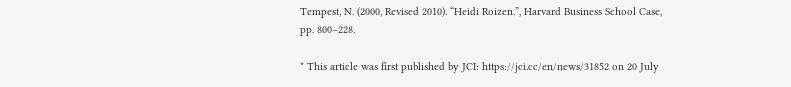Tempest, N. (2000, Revised 2010). “Heidi Roizen.”, Harvard Business School Case, pp. 800–228.

* This article was first published by JCI: https://jci.cc/en/news/31852 on 20 July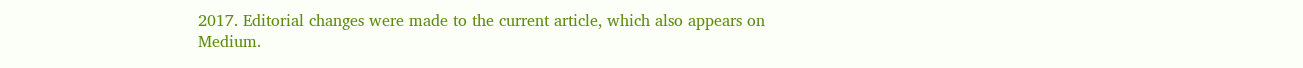2017. Editorial changes were made to the current article, which also appears on Medium.